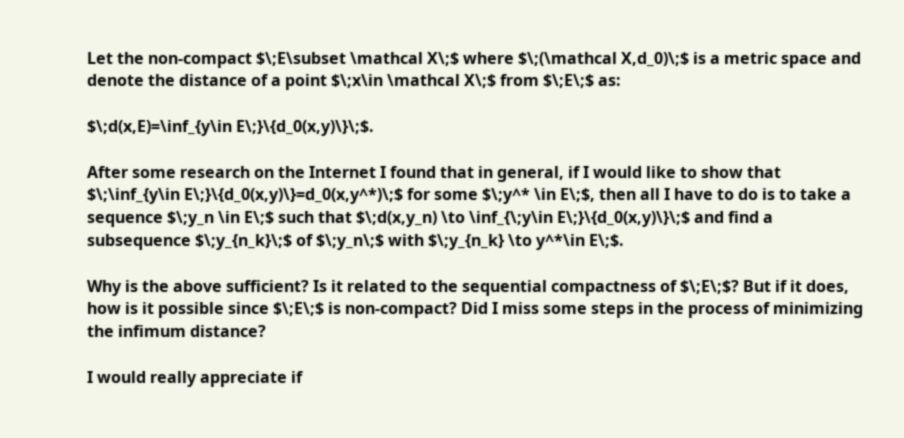Let the non-compact $\;E\subset \mathcal X\;$ where $\;(\mathcal X,d_0)\;$ is a metric space and denote the distance of a point $\;x\in \mathcal X\;$ from $\;E\;$ as:

$\;d(x,E)=\inf_{y\in E\;}\{d_0(x,y)\}\;$.

After some research on the Internet I found that in general, if I would like to show that $\;\inf_{y\in E\;}\{d_0(x,y)\}=d_0(x,y^*)\;$ for some $\;y^* \in E\;$, then all I have to do is to take a sequence $\;y_n \in E\;$ such that $\;d(x,y_n) \to \inf_{\;y\in E\;}\{d_0(x,y)\}\;$ and find a subsequence $\;y_{n_k}\;$ of $\;y_n\;$ with $\;y_{n_k} \to y^*\in E\;$.

Why is the above sufficient? Is it related to the sequential compactness of $\;E\;$? But if it does, how is it possible since $\;E\;$ is non-compact? Did I miss some steps in the process of minimizing the infimum distance?

I would really appreciate if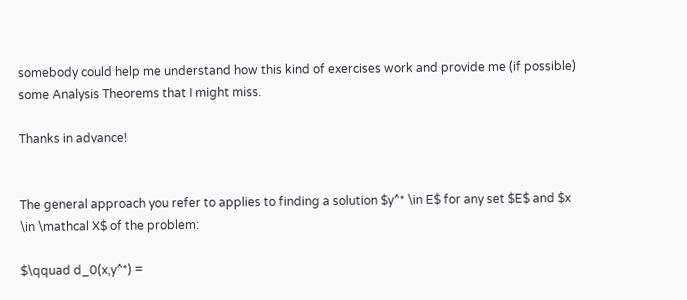somebody could help me understand how this kind of exercises work and provide me (if possible) some Analysis Theorems that I might miss.

Thanks in advance!


The general approach you refer to applies to finding a solution $y^* \in E$ for any set $E$ and $x \in \mathcal X$ of the problem:

$\qquad d_0(x,y^*) =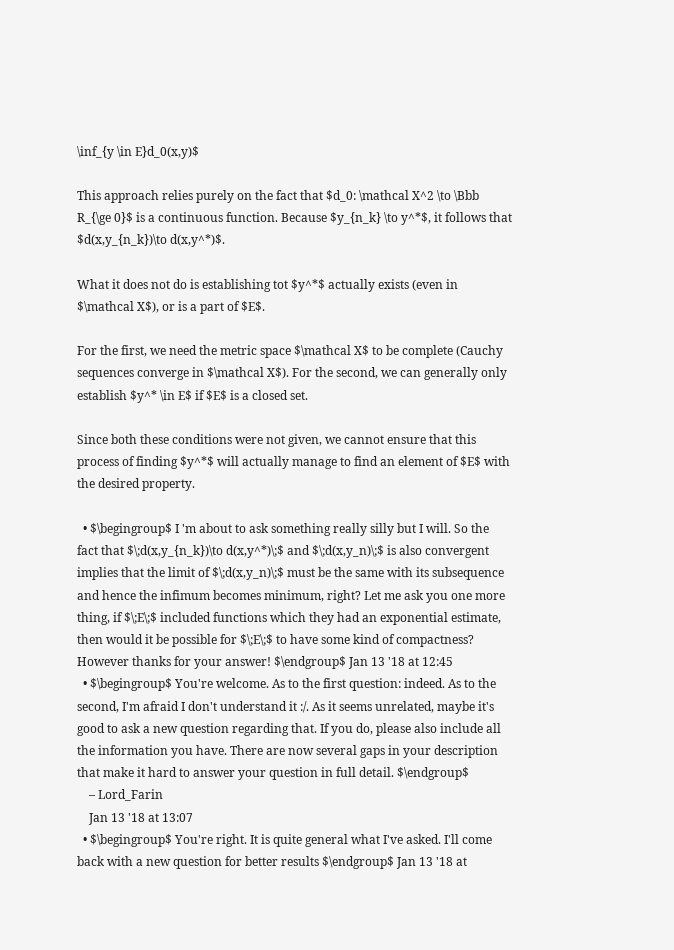\inf_{y \in E}d_0(x,y)$

This approach relies purely on the fact that $d_0: \mathcal X^2 \to \Bbb R_{\ge 0}$ is a continuous function. Because $y_{n_k} \to y^*$, it follows that $d(x,y_{n_k})\to d(x,y^*)$.

What it does not do is establishing tot $y^*$ actually exists (even in $\mathcal X$), or is a part of $E$.

For the first, we need the metric space $\mathcal X$ to be complete (Cauchy sequences converge in $\mathcal X$). For the second, we can generally only establish $y^* \in E$ if $E$ is a closed set.

Since both these conditions were not given, we cannot ensure that this process of finding $y^*$ will actually manage to find an element of $E$ with the desired property.

  • $\begingroup$ I 'm about to ask something really silly but I will. So the fact that $\;d(x,y_{n_k})\to d(x,y^*)\;$ and $\;d(x,y_n)\;$ is also convergent implies that the limit of $\;d(x,y_n)\;$ must be the same with its subsequence and hence the infimum becomes minimum, right? Let me ask you one more thing, if $\;E\;$ included functions which they had an exponential estimate, then would it be possible for $\;E\;$ to have some kind of compactness? However thanks for your answer! $\endgroup$ Jan 13 '18 at 12:45
  • $\begingroup$ You're welcome. As to the first question: indeed. As to the second, I'm afraid I don't understand it :/. As it seems unrelated, maybe it's good to ask a new question regarding that. If you do, please also include all the information you have. There are now several gaps in your description that make it hard to answer your question in full detail. $\endgroup$
    – Lord_Farin
    Jan 13 '18 at 13:07
  • $\begingroup$ You're right. It is quite general what I've asked. I'll come back with a new question for better results $\endgroup$ Jan 13 '18 at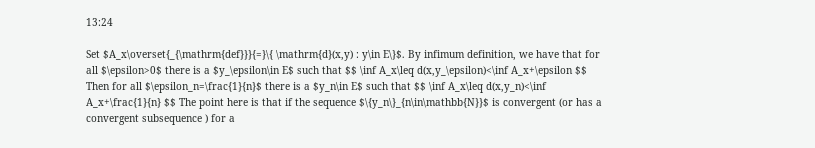13:24

Set $A_x\overset{_{\mathrm{def}}}{=}\{ \mathrm{d}(x,y) : y\in E\}$. By infimum definition, we have that for all $\epsilon>0$ there is a $y_\epsilon\in E$ such that $$ \inf A_x\leq d(x,y_\epsilon)<\inf A_x+\epsilon $$
Then for all $\epsilon_n=\frac{1}{n}$ there is a $y_n\in E$ such that $$ \inf A_x\leq d(x,y_n)<\inf A_x+\frac{1}{n} $$ The point here is that if the sequence $\{y_n\}_{n\in\mathbb{N}}$ is convergent (or has a convergent subsequence ) for a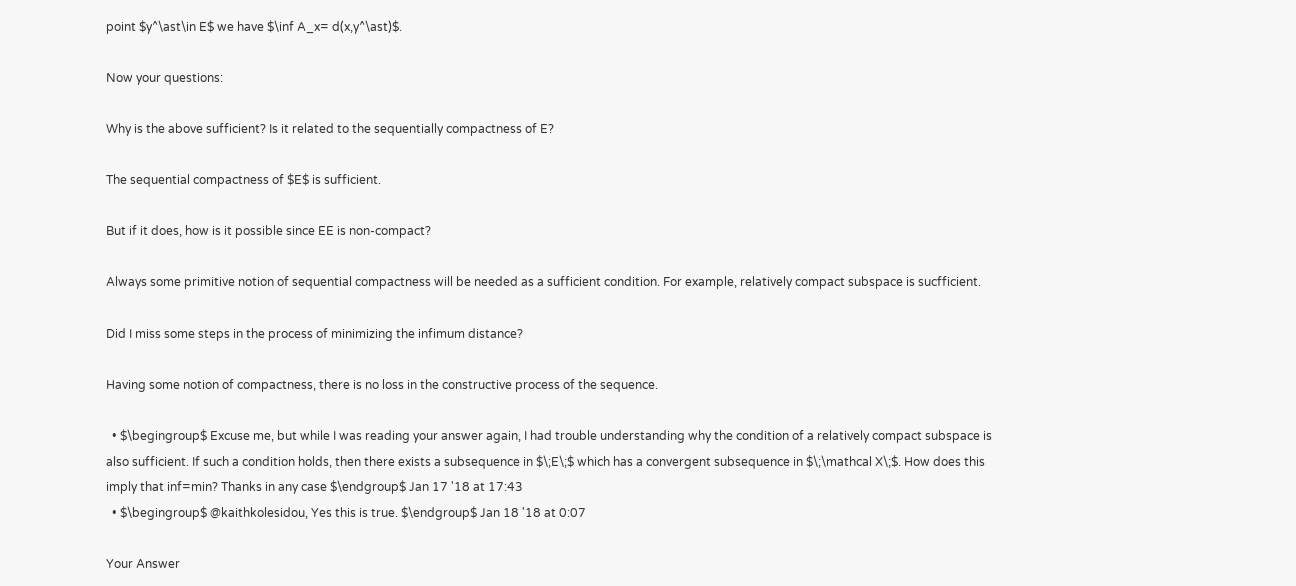point $y^\ast\in E$ we have $\inf A_x= d(x,y^\ast)$.

Now your questions:

Why is the above sufficient? Is it related to the sequentially compactness of E?

The sequential compactness of $E$ is sufficient.

But if it does, how is it possible since EE is non-compact?

Always some primitive notion of sequential compactness will be needed as a sufficient condition. For example, relatively compact subspace is sucfficient.

Did I miss some steps in the process of minimizing the infimum distance?

Having some notion of compactness, there is no loss in the constructive process of the sequence.

  • $\begingroup$ Excuse me, but while I was reading your answer again, I had trouble understanding why the condition of a relatively compact subspace is also sufficient. If such a condition holds, then there exists a subsequence in $\;E\;$ which has a convergent subsequence in $\;\mathcal X\;$. How does this imply that inf=min? Thanks in any case $\endgroup$ Jan 17 '18 at 17:43
  • $\begingroup$ @kaithkolesidou, Yes this is true. $\endgroup$ Jan 18 '18 at 0:07

Your Answer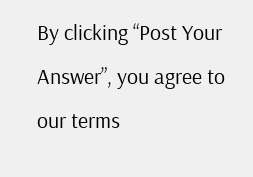By clicking “Post Your Answer”, you agree to our terms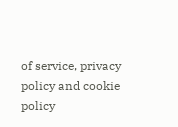of service, privacy policy and cookie policy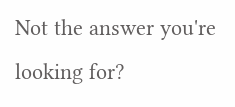Not the answer you're looking for?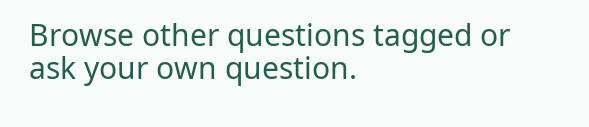Browse other questions tagged or ask your own question.